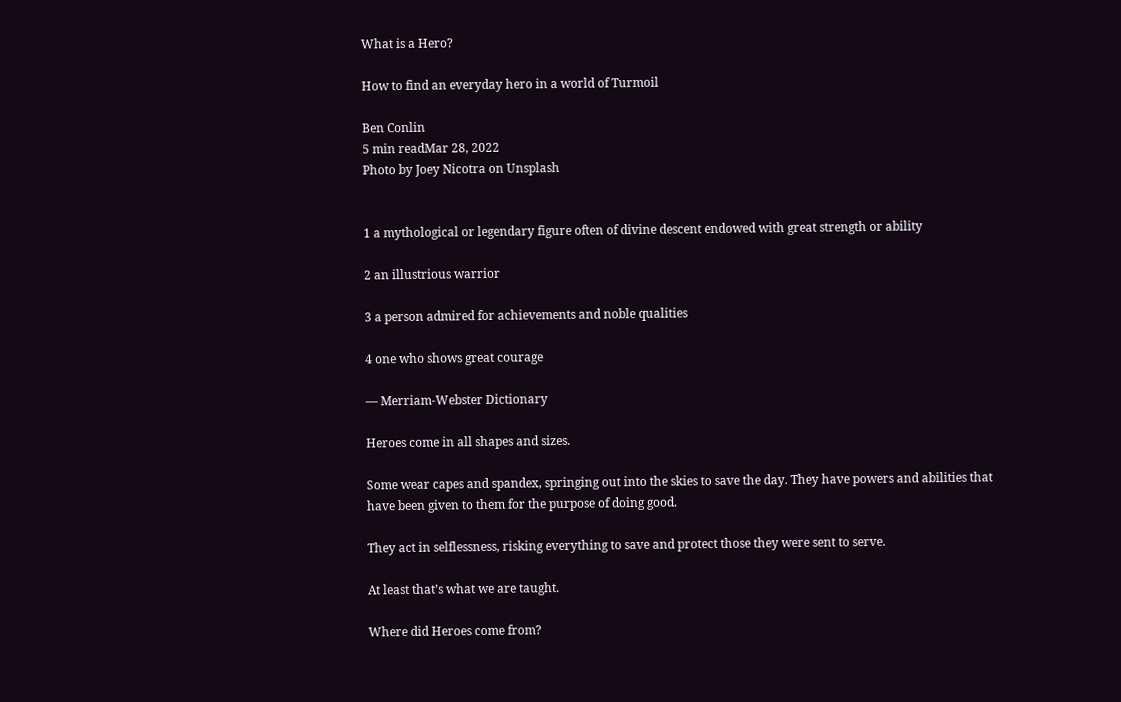What is a Hero?

How to find an everyday hero in a world of Turmoil

Ben Conlin
5 min readMar 28, 2022
Photo by Joey Nicotra on Unsplash


1 a mythological or legendary figure often of divine descent endowed with great strength or ability

2 an illustrious warrior

3 a person admired for achievements and noble qualities

4 one who shows great courage

— Merriam-Webster Dictionary

Heroes come in all shapes and sizes.

Some wear capes and spandex, springing out into the skies to save the day. They have powers and abilities that have been given to them for the purpose of doing good.

They act in selflessness, risking everything to save and protect those they were sent to serve.

At least that’s what we are taught.

Where did Heroes come from?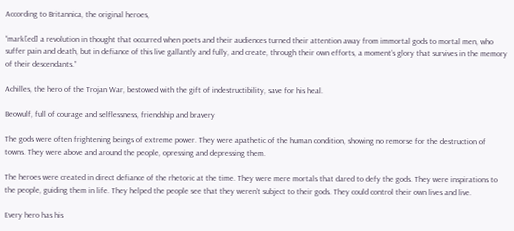According to Britannica, the original heroes,

“mark[ed] a revolution in thought that occurred when poets and their audiences turned their attention away from immortal gods to mortal men, who suffer pain and death, but in defiance of this live gallantly and fully, and create, through their own efforts, a moment’s glory that survives in the memory of their descendants.”

Achilles, the hero of the Trojan War, bestowed with the gift of indestructibility, save for his heal.

Beowulf, full of courage and selflessness, friendship and bravery

The gods were often frightening beings of extreme power. They were apathetic of the human condition, showing no remorse for the destruction of towns. They were above and around the people, opressing and depressing them.

The heroes were created in direct defiance of the rhetoric at the time. They were mere mortals that dared to defy the gods. They were inspirations to the people, guiding them in life. They helped the people see that they weren’t subject to their gods. They could control their own lives and live.

Every hero has his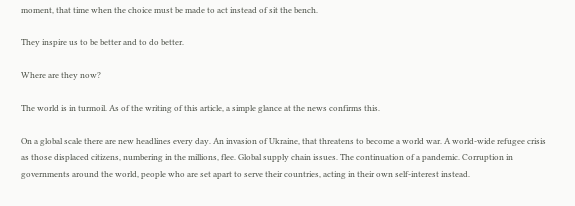moment, that time when the choice must be made to act instead of sit the bench.

They inspire us to be better and to do better.

Where are they now?

The world is in turmoil. As of the writing of this article, a simple glance at the news confirms this.

On a global scale there are new headlines every day. An invasion of Ukraine, that threatens to become a world war. A world-wide refugee crisis as those displaced citizens, numbering in the millions, flee. Global supply chain issues. The continuation of a pandemic. Corruption in governments around the world, people who are set apart to serve their countries, acting in their own self-interest instead.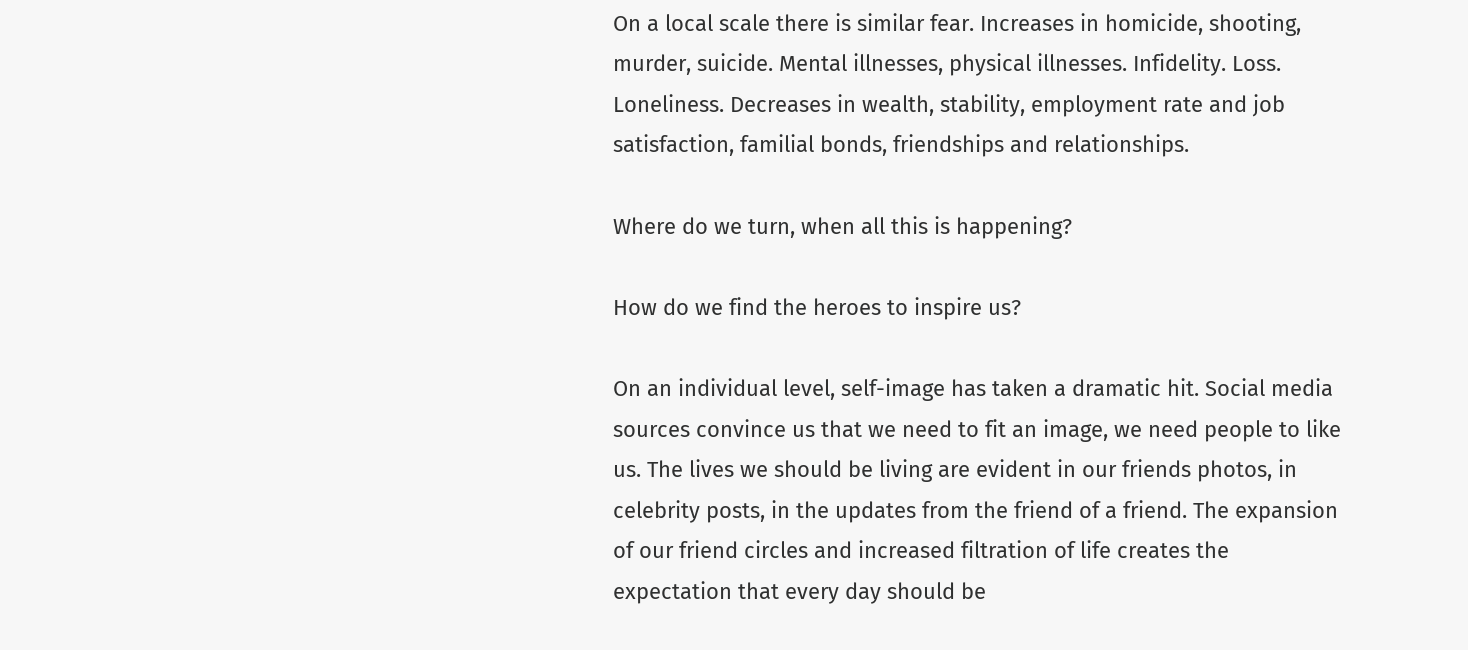On a local scale there is similar fear. Increases in homicide, shooting, murder, suicide. Mental illnesses, physical illnesses. Infidelity. Loss. Loneliness. Decreases in wealth, stability, employment rate and job satisfaction, familial bonds, friendships and relationships.

Where do we turn, when all this is happening?

How do we find the heroes to inspire us?

On an individual level, self-image has taken a dramatic hit. Social media sources convince us that we need to fit an image, we need people to like us. The lives we should be living are evident in our friends photos, in celebrity posts, in the updates from the friend of a friend. The expansion of our friend circles and increased filtration of life creates the expectation that every day should be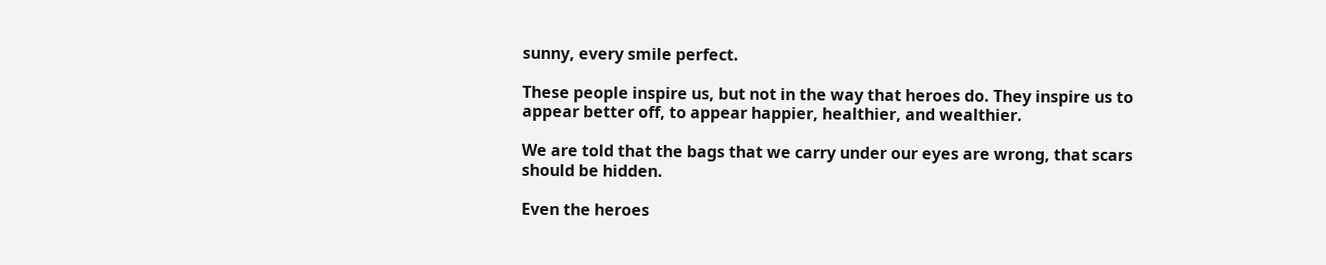sunny, every smile perfect.

These people inspire us, but not in the way that heroes do. They inspire us to appear better off, to appear happier, healthier, and wealthier.

We are told that the bags that we carry under our eyes are wrong, that scars should be hidden.

Even the heroes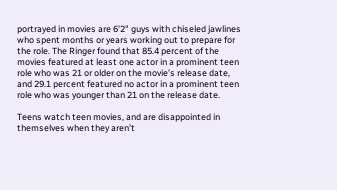portrayed in movies are 6'2" guys with chiseled jawlines who spent months or years working out to prepare for the role. The Ringer found that 85.4 percent of the movies featured at least one actor in a prominent teen role who was 21 or older on the movie’s release date, and 29.1 percent featured no actor in a prominent teen role who was younger than 21 on the release date.

Teens watch teen movies, and are disappointed in themselves when they aren’t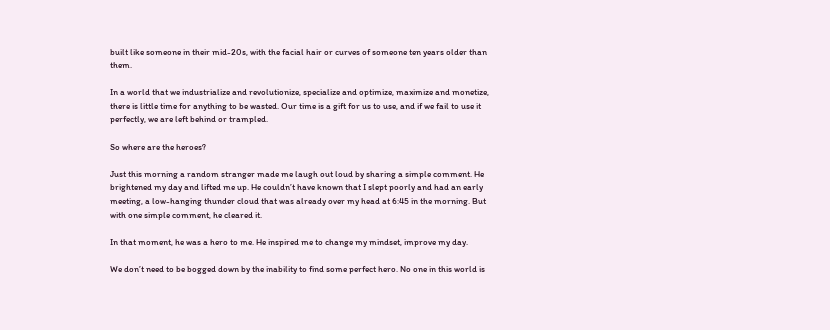built like someone in their mid-20s, with the facial hair or curves of someone ten years older than them.

In a world that we industrialize and revolutionize, specialize and optimize, maximize and monetize, there is little time for anything to be wasted. Our time is a gift for us to use, and if we fail to use it perfectly, we are left behind or trampled.

So where are the heroes?

Just this morning a random stranger made me laugh out loud by sharing a simple comment. He brightened my day and lifted me up. He couldn’t have known that I slept poorly and had an early meeting, a low-hanging thunder cloud that was already over my head at 6:45 in the morning. But with one simple comment, he cleared it.

In that moment, he was a hero to me. He inspired me to change my mindset, improve my day.

We don’t need to be bogged down by the inability to find some perfect hero. No one in this world is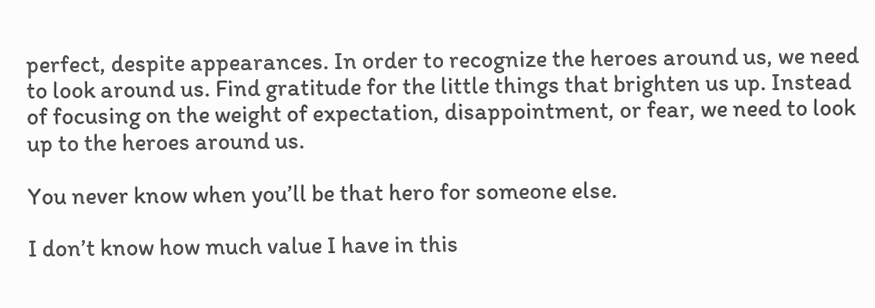perfect, despite appearances. In order to recognize the heroes around us, we need to look around us. Find gratitude for the little things that brighten us up. Instead of focusing on the weight of expectation, disappointment, or fear, we need to look up to the heroes around us.

You never know when you’ll be that hero for someone else.

I don’t know how much value I have in this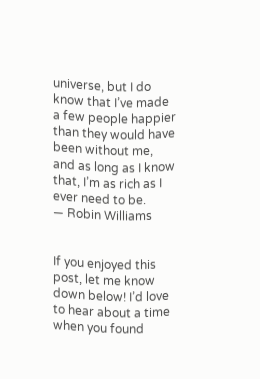universe, but I do know that I’ve made a few people happier than they would have been without me, and as long as I know that, I’m as rich as I ever need to be.
— Robin Williams


If you enjoyed this post, let me know down below! I’d love to hear about a time when you found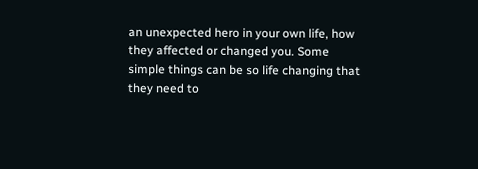an unexpected hero in your own life, how they affected or changed you. Some simple things can be so life changing that they need to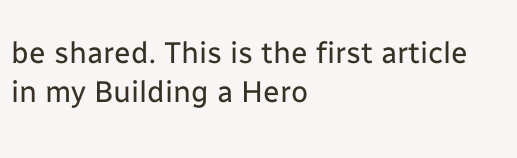be shared. This is the first article in my Building a Hero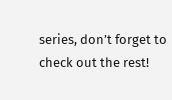series, don’t forget to check out the rest!